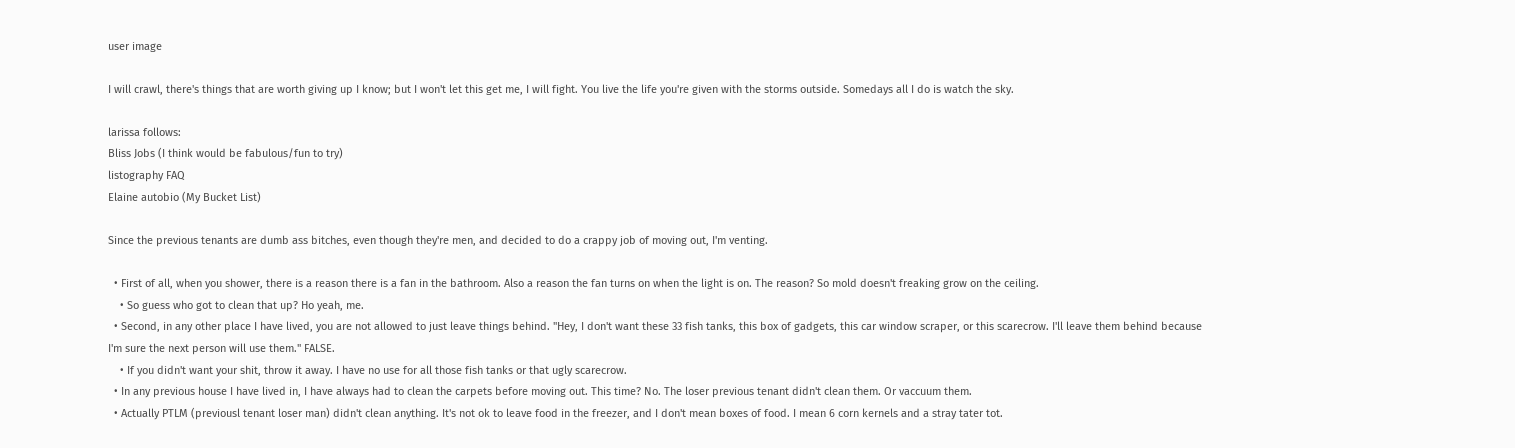user image

I will crawl, there's things that are worth giving up I know; but I won't let this get me, I will fight. You live the life you're given with the storms outside. Somedays all I do is watch the sky.

larissa follows:
Bliss Jobs (I think would be fabulous/fun to try)
listography FAQ
Elaine autobio (My Bucket List)

Since the previous tenants are dumb ass bitches, even though they're men, and decided to do a crappy job of moving out, I'm venting.

  • First of all, when you shower, there is a reason there is a fan in the bathroom. Also a reason the fan turns on when the light is on. The reason? So mold doesn't freaking grow on the ceiling.
    • So guess who got to clean that up? Ho yeah, me.
  • Second, in any other place I have lived, you are not allowed to just leave things behind. "Hey, I don't want these 33 fish tanks, this box of gadgets, this car window scraper, or this scarecrow. I'll leave them behind because I'm sure the next person will use them." FALSE.
    • If you didn't want your shit, throw it away. I have no use for all those fish tanks or that ugly scarecrow.
  • In any previous house I have lived in, I have always had to clean the carpets before moving out. This time? No. The loser previous tenant didn't clean them. Or vaccuum them.
  • Actually PTLM (previousl tenant loser man) didn't clean anything. It's not ok to leave food in the freezer, and I don't mean boxes of food. I mean 6 corn kernels and a stray tater tot.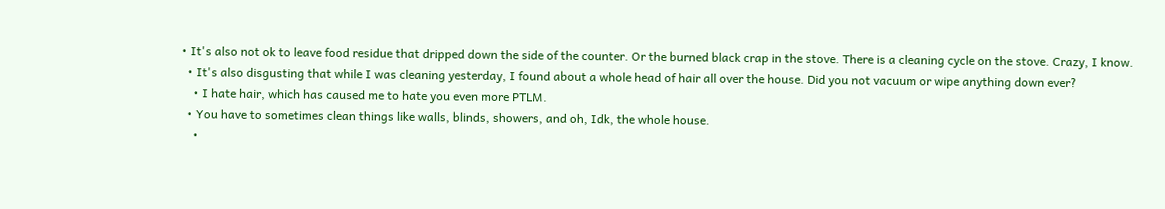• It's also not ok to leave food residue that dripped down the side of the counter. Or the burned black crap in the stove. There is a cleaning cycle on the stove. Crazy, I know.
  • It's also disgusting that while I was cleaning yesterday, I found about a whole head of hair all over the house. Did you not vacuum or wipe anything down ever?
    • I hate hair, which has caused me to hate you even more PTLM.
  • You have to sometimes clean things like walls, blinds, showers, and oh, Idk, the whole house.
    •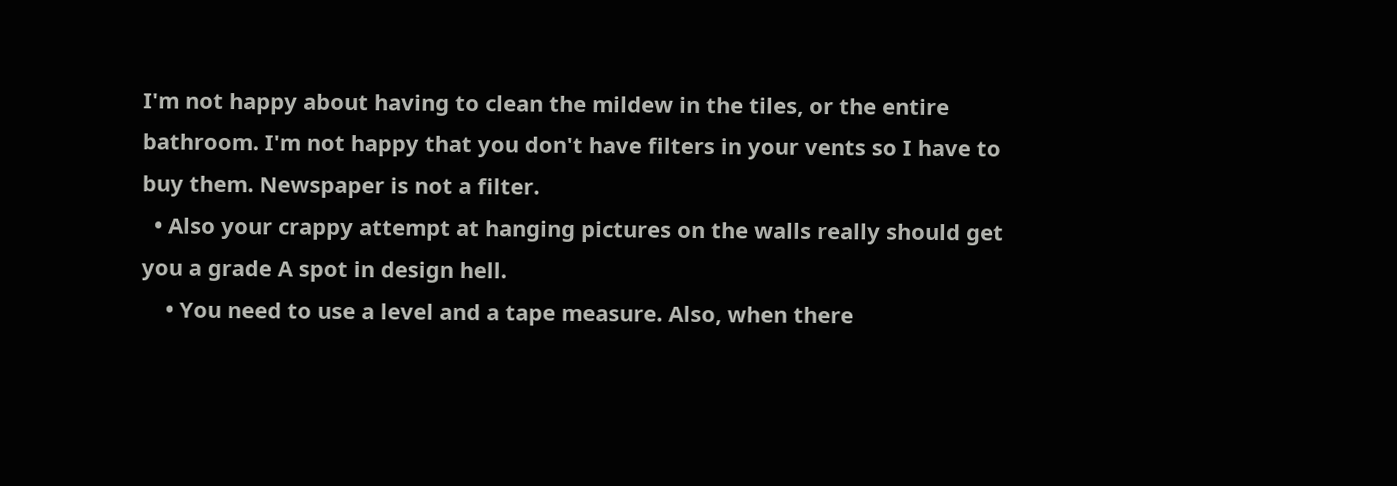I'm not happy about having to clean the mildew in the tiles, or the entire bathroom. I'm not happy that you don't have filters in your vents so I have to buy them. Newspaper is not a filter.
  • Also your crappy attempt at hanging pictures on the walls really should get you a grade A spot in design hell.
    • You need to use a level and a tape measure. Also, when there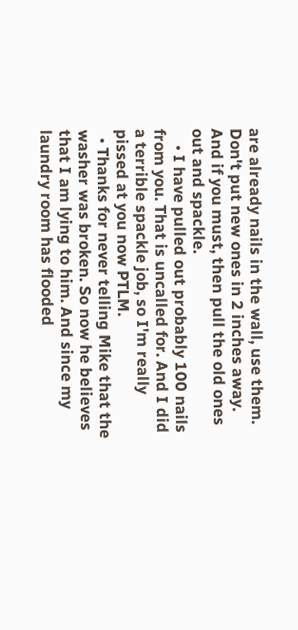are already nails in the wall, use them. Don't put new ones in 2 inches away. And if you must, then pull the old ones out and spackle.
    • I have pulled out probably 100 nails from you. That is uncalled for. And I did a terrible spackle job, so I'm really pissed at you now PTLM.
  • Thanks for never telling Mike that the washer was broken. So now he believes that I am lying to him. And since my laundry room has flooded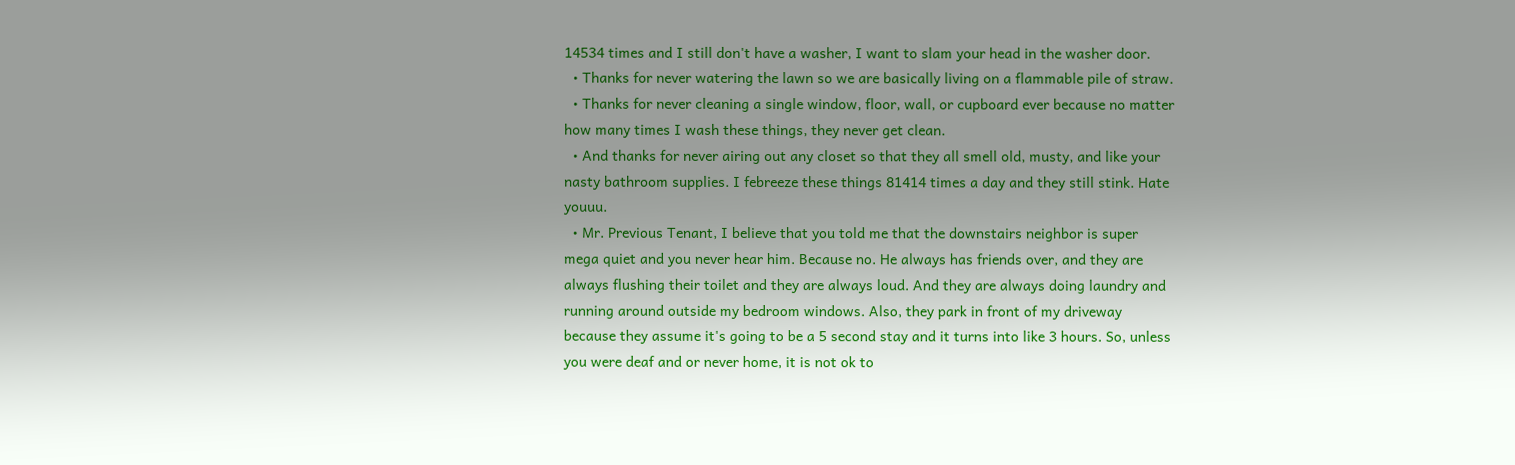14534 times and I still don't have a washer, I want to slam your head in the washer door.
  • Thanks for never watering the lawn so we are basically living on a flammable pile of straw.
  • Thanks for never cleaning a single window, floor, wall, or cupboard ever because no matter how many times I wash these things, they never get clean.
  • And thanks for never airing out any closet so that they all smell old, musty, and like your nasty bathroom supplies. I febreeze these things 81414 times a day and they still stink. Hate youuu.
  • Mr. Previous Tenant, I believe that you told me that the downstairs neighbor is super mega quiet and you never hear him. Because no. He always has friends over, and they are always flushing their toilet and they are always loud. And they are always doing laundry and running around outside my bedroom windows. Also, they park in front of my driveway because they assume it's going to be a 5 second stay and it turns into like 3 hours. So, unless you were deaf and or never home, it is not ok to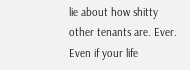lie about how shitty other tenants are. Ever. Even if your life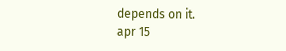depends on it.
apr 15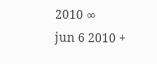2010 ∞
jun 6 2010 +